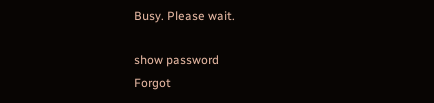Busy. Please wait.

show password
Forgot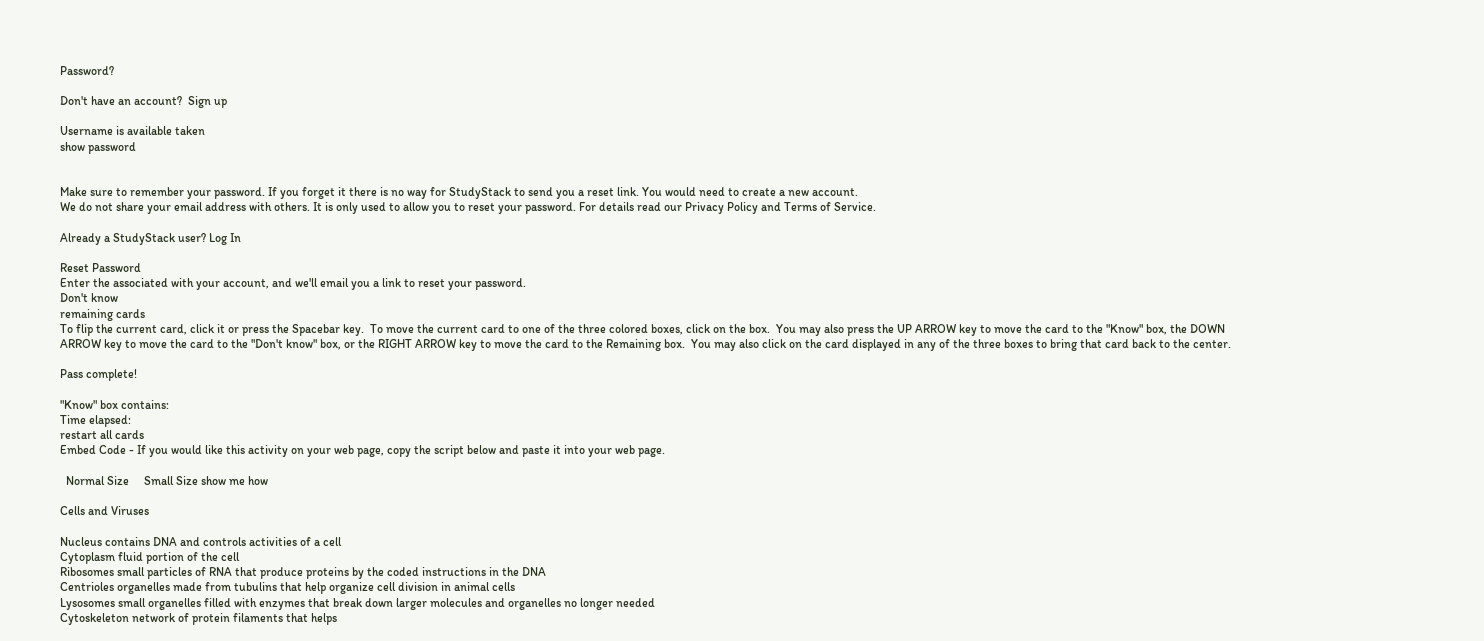Password?

Don't have an account?  Sign up

Username is available taken
show password


Make sure to remember your password. If you forget it there is no way for StudyStack to send you a reset link. You would need to create a new account.
We do not share your email address with others. It is only used to allow you to reset your password. For details read our Privacy Policy and Terms of Service.

Already a StudyStack user? Log In

Reset Password
Enter the associated with your account, and we'll email you a link to reset your password.
Don't know
remaining cards
To flip the current card, click it or press the Spacebar key.  To move the current card to one of the three colored boxes, click on the box.  You may also press the UP ARROW key to move the card to the "Know" box, the DOWN ARROW key to move the card to the "Don't know" box, or the RIGHT ARROW key to move the card to the Remaining box.  You may also click on the card displayed in any of the three boxes to bring that card back to the center.

Pass complete!

"Know" box contains:
Time elapsed:
restart all cards
Embed Code - If you would like this activity on your web page, copy the script below and paste it into your web page.

  Normal Size     Small Size show me how

Cells and Viruses

Nucleus contains DNA and controls activities of a cell
Cytoplasm fluid portion of the cell
Ribosomes small particles of RNA that produce proteins by the coded instructions in the DNA
Centrioles organelles made from tubulins that help organize cell division in animal cells
Lysosomes small organelles filled with enzymes that break down larger molecules and organelles no longer needed
Cytoskeleton network of protein filaments that helps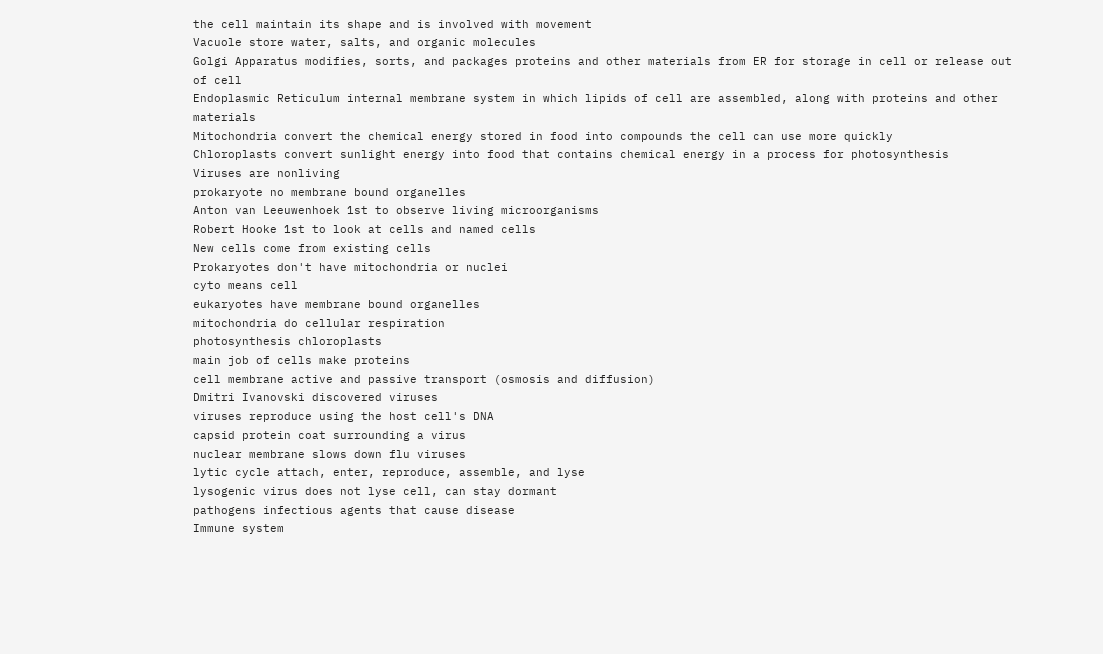the cell maintain its shape and is involved with movement
Vacuole store water, salts, and organic molecules
Golgi Apparatus modifies, sorts, and packages proteins and other materials from ER for storage in cell or release out of cell
Endoplasmic Reticulum internal membrane system in which lipids of cell are assembled, along with proteins and other materials
Mitochondria convert the chemical energy stored in food into compounds the cell can use more quickly
Chloroplasts convert sunlight energy into food that contains chemical energy in a process for photosynthesis
Viruses are nonliving
prokaryote no membrane bound organelles
Anton van Leeuwenhoek 1st to observe living microorganisms
Robert Hooke 1st to look at cells and named cells
New cells come from existing cells
Prokaryotes don't have mitochondria or nuclei
cyto means cell
eukaryotes have membrane bound organelles
mitochondria do cellular respiration
photosynthesis chloroplasts
main job of cells make proteins
cell membrane active and passive transport (osmosis and diffusion)
Dmitri Ivanovski discovered viruses
viruses reproduce using the host cell's DNA
capsid protein coat surrounding a virus
nuclear membrane slows down flu viruses
lytic cycle attach, enter, reproduce, assemble, and lyse
lysogenic virus does not lyse cell, can stay dormant
pathogens infectious agents that cause disease
Immune system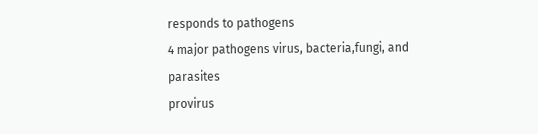responds to pathogens
4 major pathogens virus, bacteria,fungi, and parasites
provirus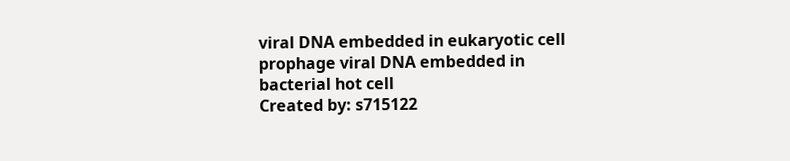viral DNA embedded in eukaryotic cell
prophage viral DNA embedded in bacterial hot cell
Created by: s715122